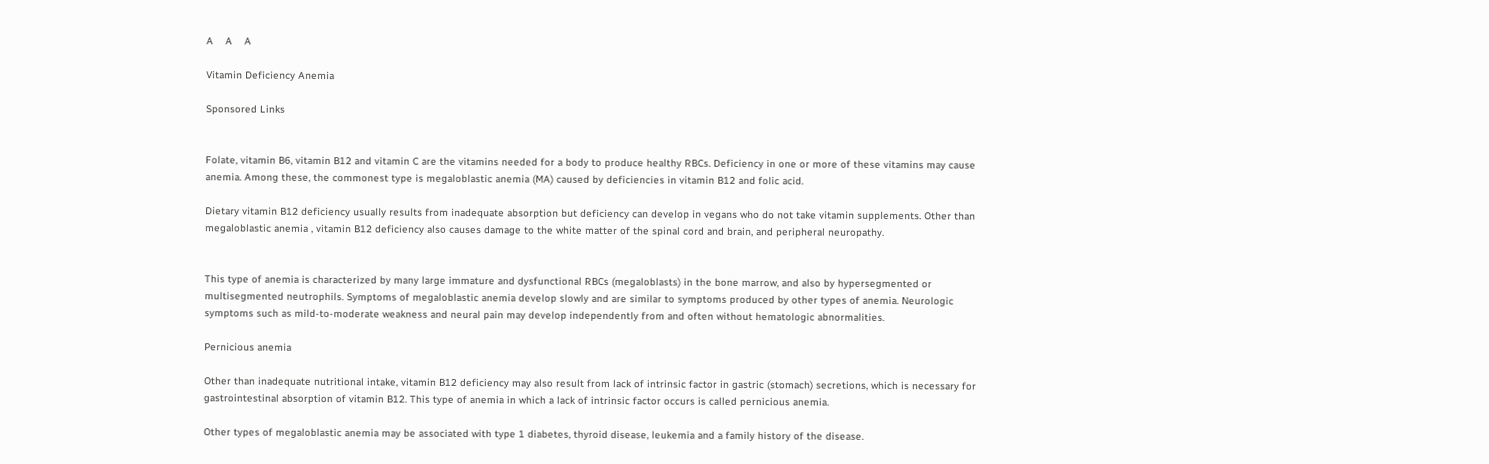A    A    A

Vitamin Deficiency Anemia

Sponsored Links


Folate, vitamin B6, vitamin B12 and vitamin C are the vitamins needed for a body to produce healthy RBCs. Deficiency in one or more of these vitamins may cause anemia. Among these, the commonest type is megaloblastic anemia (MA) caused by deficiencies in vitamin B12 and folic acid.

Dietary vitamin B12 deficiency usually results from inadequate absorption but deficiency can develop in vegans who do not take vitamin supplements. Other than megaloblastic anemia , vitamin B12 deficiency also causes damage to the white matter of the spinal cord and brain, and peripheral neuropathy.


This type of anemia is characterized by many large immature and dysfunctional RBCs (megaloblasts) in the bone marrow, and also by hypersegmented or multisegmented neutrophils. Symptoms of megaloblastic anemia develop slowly and are similar to symptoms produced by other types of anemia. Neurologic symptoms such as mild-to-moderate weakness and neural pain may develop independently from and often without hematologic abnormalities.

Pernicious anemia

Other than inadequate nutritional intake, vitamin B12 deficiency may also result from lack of intrinsic factor in gastric (stomach) secretions, which is necessary for gastrointestinal absorption of vitamin B12. This type of anemia in which a lack of intrinsic factor occurs is called pernicious anemia.

Other types of megaloblastic anemia may be associated with type 1 diabetes, thyroid disease, leukemia and a family history of the disease.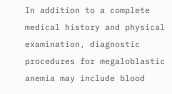In addition to a complete medical history and physical examination, diagnostic procedures for megaloblastic anemia may include blood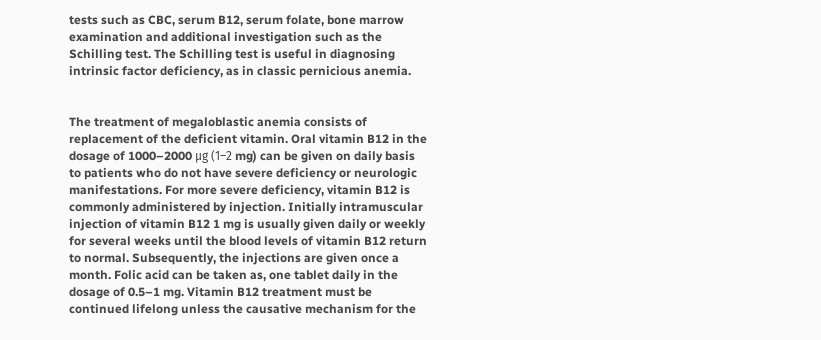tests such as CBC, serum B12, serum folate, bone marrow examination and additional investigation such as the Schilling test. The Schilling test is useful in diagnosing intrinsic factor deficiency, as in classic pernicious anemia.


The treatment of megaloblastic anemia consists of replacement of the deficient vitamin. Oral vitamin B12 in the dosage of 1000–2000 μg (1–2 mg) can be given on daily basis to patients who do not have severe deficiency or neurologic manifestations. For more severe deficiency, vitamin B12 is commonly administered by injection. Initially intramuscular injection of vitamin B12 1 mg is usually given daily or weekly for several weeks until the blood levels of vitamin B12 return to normal. Subsequently, the injections are given once a month. Folic acid can be taken as, one tablet daily in the dosage of 0.5–1 mg. Vitamin B12 treatment must be continued lifelong unless the causative mechanism for the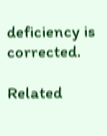deficiency is corrected.

Related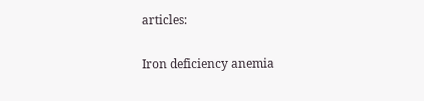articles:

Iron deficiency anemia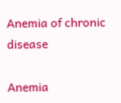Anemia of chronic disease

Anemia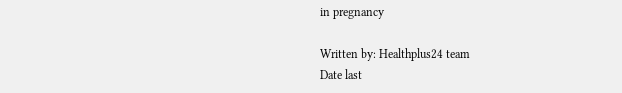in pregnancy

Written by: Healthplus24 team
Date last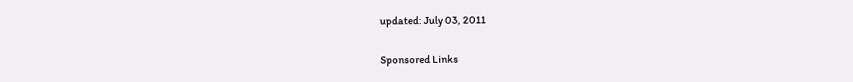updated: July 03, 2011

Sponsored Links